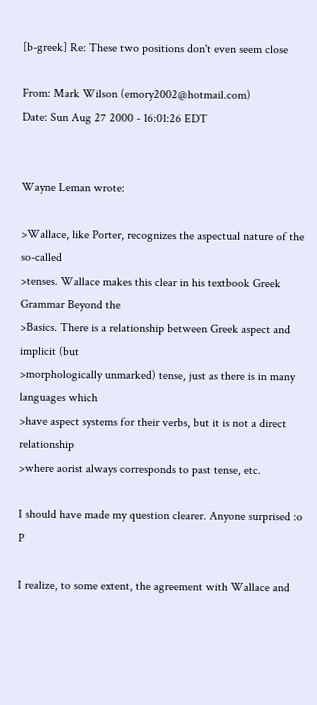[b-greek] Re: These two positions don't even seem close

From: Mark Wilson (emory2002@hotmail.com)
Date: Sun Aug 27 2000 - 16:01:26 EDT


Wayne Leman wrote:

>Wallace, like Porter, recognizes the aspectual nature of the so-called
>tenses. Wallace makes this clear in his textbook Greek Grammar Beyond the
>Basics. There is a relationship between Greek aspect and implicit (but
>morphologically unmarked) tense, just as there is in many languages which
>have aspect systems for their verbs, but it is not a direct relationship
>where aorist always corresponds to past tense, etc.

I should have made my question clearer. Anyone surprised :o P

I realize, to some extent, the agreement with Wallace and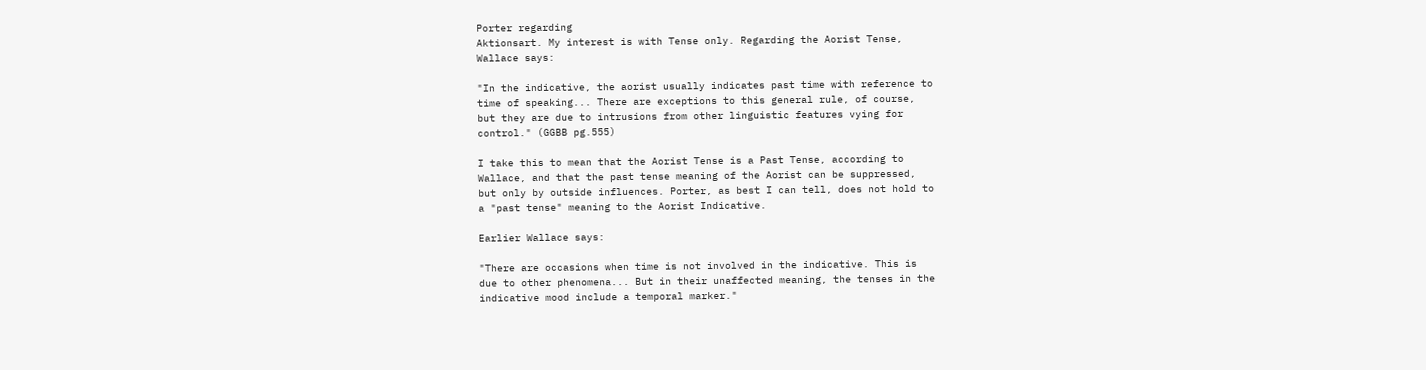Porter regarding
Aktionsart. My interest is with Tense only. Regarding the Aorist Tense,
Wallace says:

"In the indicative, the aorist usually indicates past time with reference to
time of speaking... There are exceptions to this general rule, of course,
but they are due to intrusions from other linguistic features vying for
control." (GGBB pg.555)

I take this to mean that the Aorist Tense is a Past Tense, according to
Wallace, and that the past tense meaning of the Aorist can be suppressed,
but only by outside influences. Porter, as best I can tell, does not hold to
a "past tense" meaning to the Aorist Indicative.

Earlier Wallace says:

"There are occasions when time is not involved in the indicative. This is
due to other phenomena... But in their unaffected meaning, the tenses in the
indicative mood include a temporal marker."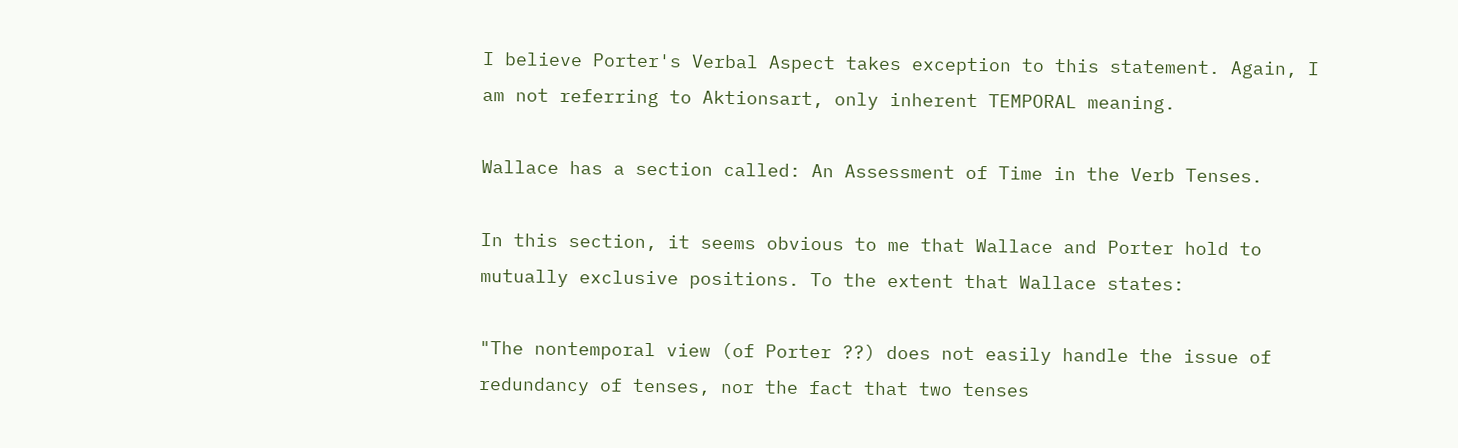I believe Porter's Verbal Aspect takes exception to this statement. Again, I
am not referring to Aktionsart, only inherent TEMPORAL meaning.

Wallace has a section called: An Assessment of Time in the Verb Tenses.

In this section, it seems obvious to me that Wallace and Porter hold to
mutually exclusive positions. To the extent that Wallace states:

"The nontemporal view (of Porter ??) does not easily handle the issue of
redundancy of tenses, nor the fact that two tenses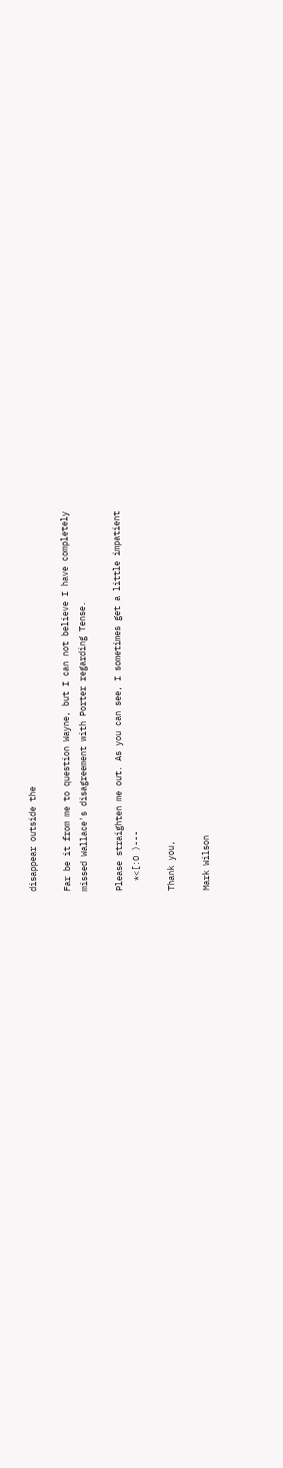disappear outside the

Far be it from me to question Wayne, but I can not believe I have completely
missed Wallace's disagreement with Porter regarding Tense.

Please straighten me out. As you can see, I sometimes get a little impatient
  *<[:O )---

Thank you,

Mark Wilson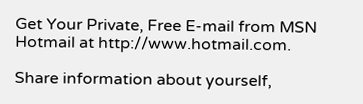Get Your Private, Free E-mail from MSN Hotmail at http://www.hotmail.com.

Share information about yourself,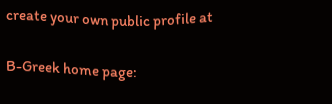create your own public profile at

B-Greek home page: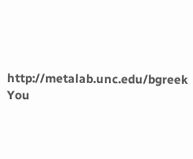http://metalab.unc.edu/bgreek
You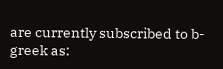are currently subscribed to b-greek as: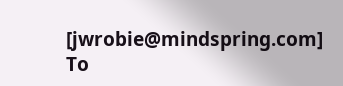[jwrobie@mindspring.com]
To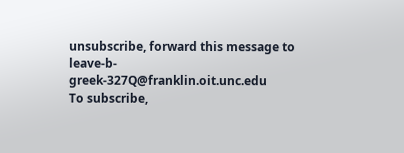unsubscribe, forward this message to leave-b-greek-327Q@franklin.oit.unc.edu
To subscribe,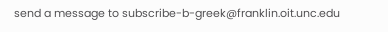send a message to subscribe-b-greek@franklin.oit.unc.edu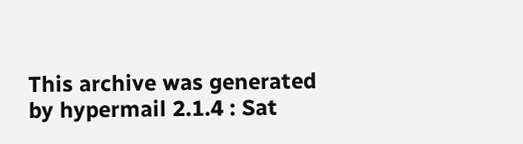This archive was generated by hypermail 2.1.4 : Sat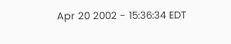Apr 20 2002 - 15:36:34 EDT